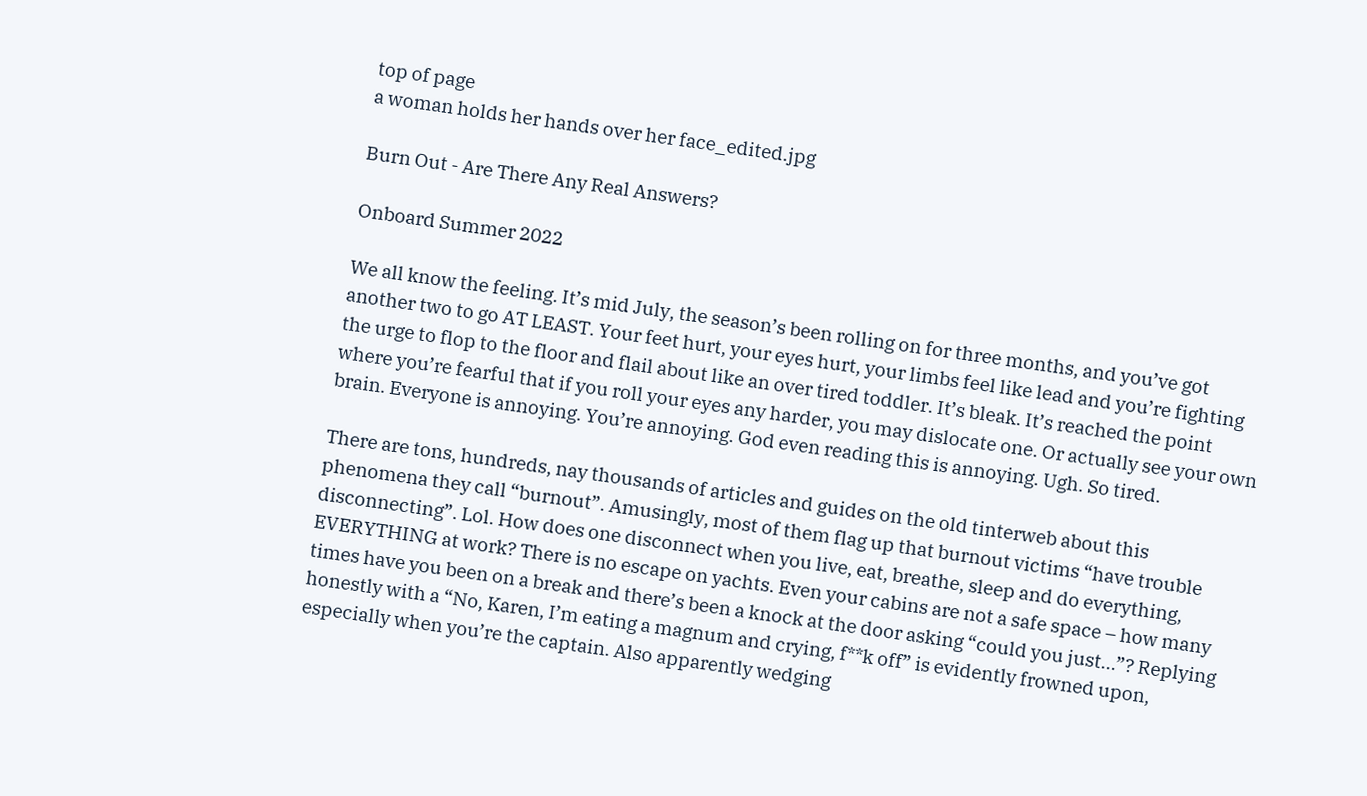top of page
a woman holds her hands over her face_edited.jpg

Burn Out - Are There Any Real Answers?

Onboard Summer 2022

We all know the feeling. It’s mid July, the season’s been rolling on for three months, and you’ve got another two to go AT LEAST. Your feet hurt, your eyes hurt, your limbs feel like lead and you’re fighting the urge to flop to the floor and flail about like an over tired toddler. It’s bleak. It’s reached the point where you’re fearful that if you roll your eyes any harder, you may dislocate one. Or actually see your own brain. Everyone is annoying. You’re annoying. God even reading this is annoying. Ugh. So tired.

There are tons, hundreds, nay thousands of articles and guides on the old tinterweb about this phenomena they call “burnout”. Amusingly, most of them flag up that burnout victims “have trouble disconnecting”. Lol. How does one disconnect when you live, eat, breathe, sleep and do everything, EVERYTHING at work? There is no escape on yachts. Even your cabins are not a safe space – how many times have you been on a break and there’s been a knock at the door asking “could you just…”? Replying honestly with a “No, Karen, I’m eating a magnum and crying, f**k off” is evidently frowned upon, especially when you’re the captain. Also apparently wedging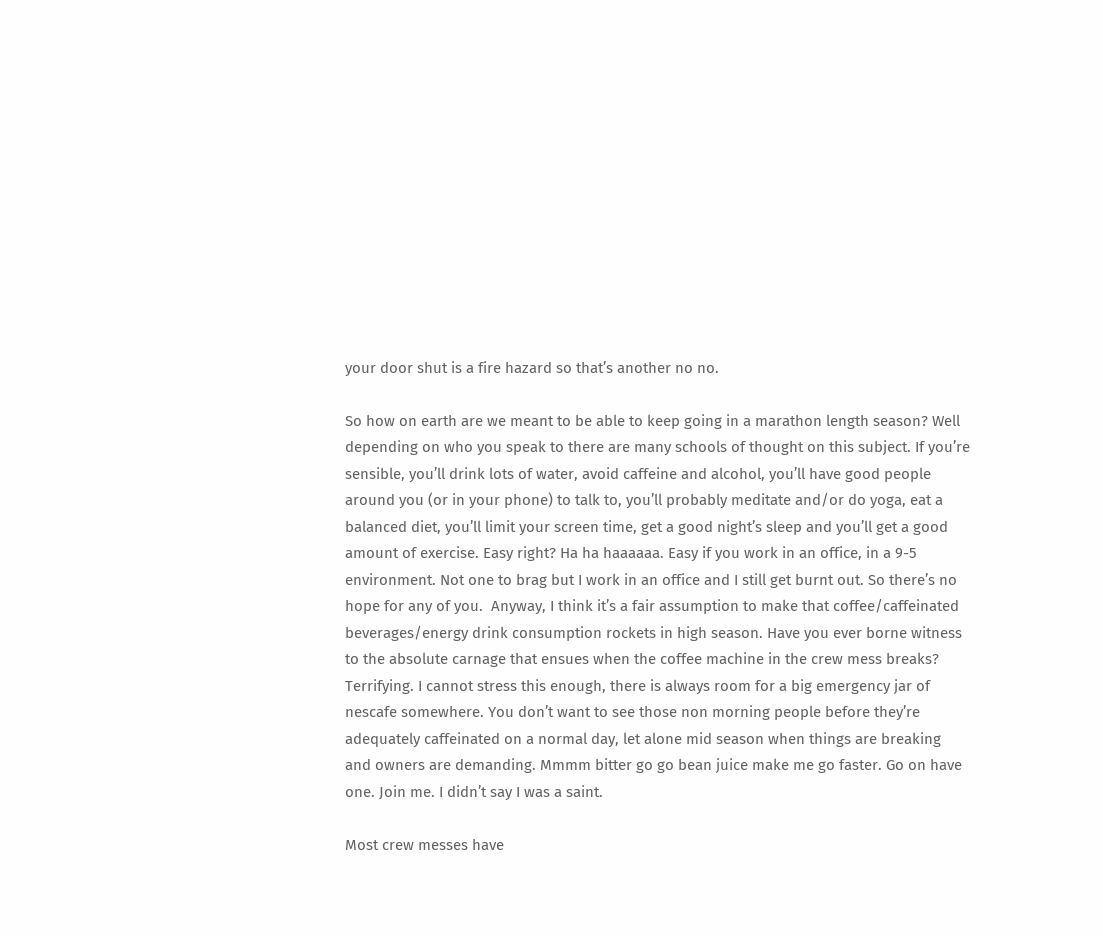your door shut is a fire hazard so that’s another no no.

So how on earth are we meant to be able to keep going in a marathon length season? Well depending on who you speak to there are many schools of thought on this subject. If you’re sensible, you’ll drink lots of water, avoid caffeine and alcohol, you’ll have good people around you (or in your phone) to talk to, you’ll probably meditate and/or do yoga, eat a balanced diet, you’ll limit your screen time, get a good night’s sleep and you’ll get a good amount of exercise. Easy right? Ha ha haaaaaa. Easy if you work in an office, in a 9-5 environment. Not one to brag but I work in an office and I still get burnt out. So there’s no hope for any of you.  Anyway, I think it’s a fair assumption to make that coffee/caffeinated beverages/energy drink consumption rockets in high season. Have you ever borne witness to the absolute carnage that ensues when the coffee machine in the crew mess breaks? Terrifying. I cannot stress this enough, there is always room for a big emergency jar of nescafe somewhere. You don’t want to see those non morning people before they’re adequately caffeinated on a normal day, let alone mid season when things are breaking and owners are demanding. Mmmm bitter go go bean juice make me go faster. Go on have one. Join me. I didn’t say I was a saint.

Most crew messes have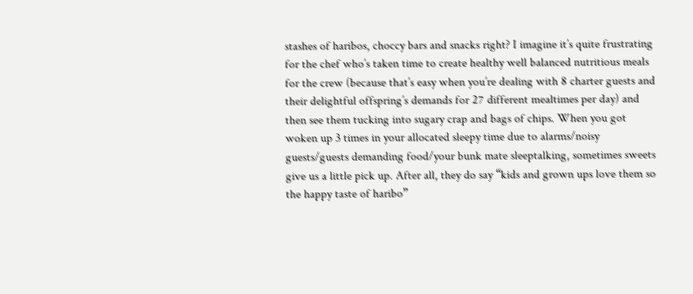stashes of haribos, choccy bars and snacks right? I imagine it’s quite frustrating for the chef who’s taken time to create healthy well balanced nutritious meals for the crew (because that’s easy when you’re dealing with 8 charter guests and their delightful offspring’s demands for 27 different mealtimes per day) and then see them tucking into sugary crap and bags of chips. When you got woken up 3 times in your allocated sleepy time due to alarms/noisy guests/guests demanding food/your bunk mate sleeptalking, sometimes sweets give us a little pick up. After all, they do say “kids and grown ups love them so the happy taste of haribo”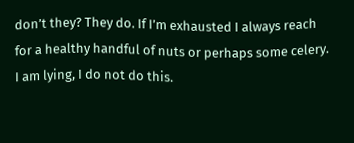don’t they? They do. If I’m exhausted I always reach for a healthy handful of nuts or perhaps some celery. I am lying, I do not do this.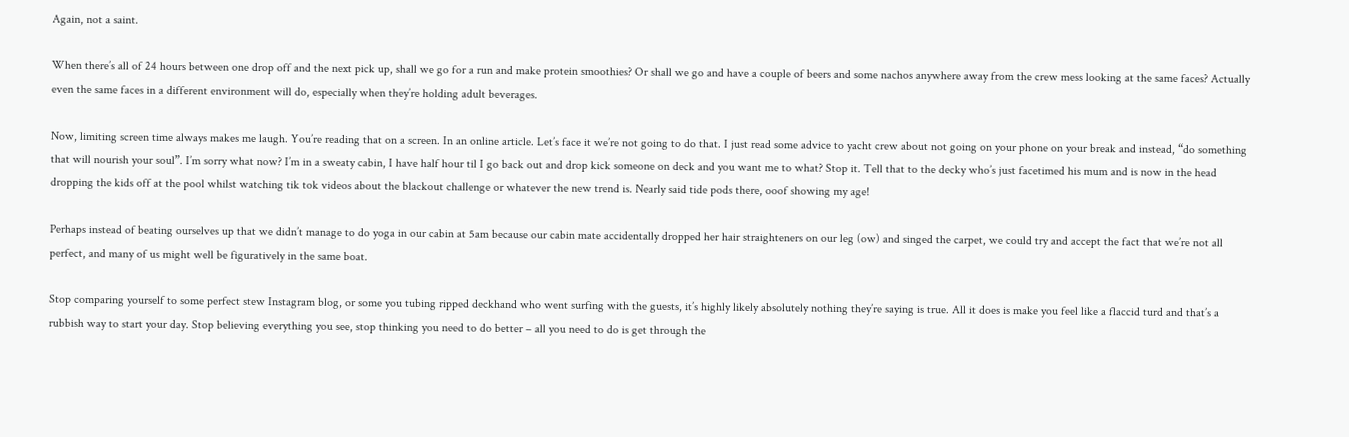Again, not a saint.

When there’s all of 24 hours between one drop off and the next pick up, shall we go for a run and make protein smoothies? Or shall we go and have a couple of beers and some nachos anywhere away from the crew mess looking at the same faces? Actually even the same faces in a different environment will do, especially when they’re holding adult beverages.

Now, limiting screen time always makes me laugh. You’re reading that on a screen. In an online article. Let’s face it we’re not going to do that. I just read some advice to yacht crew about not going on your phone on your break and instead, “do something that will nourish your soul”. I’m sorry what now? I’m in a sweaty cabin, I have half hour til I go back out and drop kick someone on deck and you want me to what? Stop it. Tell that to the decky who’s just facetimed his mum and is now in the head dropping the kids off at the pool whilst watching tik tok videos about the blackout challenge or whatever the new trend is. Nearly said tide pods there, ooof showing my age!

Perhaps instead of beating ourselves up that we didn’t manage to do yoga in our cabin at 5am because our cabin mate accidentally dropped her hair straighteners on our leg (ow) and singed the carpet, we could try and accept the fact that we’re not all perfect, and many of us might well be figuratively in the same boat.

Stop comparing yourself to some perfect stew Instagram blog, or some you tubing ripped deckhand who went surfing with the guests, it’s highly likely absolutely nothing they’re saying is true. All it does is make you feel like a flaccid turd and that’s a rubbish way to start your day. Stop believing everything you see, stop thinking you need to do better – all you need to do is get through the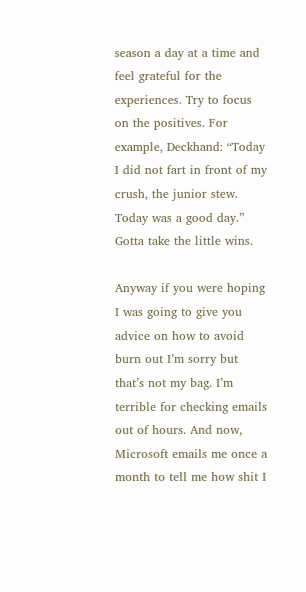season a day at a time and feel grateful for the experiences. Try to focus on the positives. For example, Deckhand: “Today I did not fart in front of my crush, the junior stew. Today was a good day.” Gotta take the little wins.

Anyway if you were hoping I was going to give you advice on how to avoid burn out I’m sorry but that’s not my bag. I’m terrible for checking emails out of hours. And now, Microsoft emails me once a month to tell me how shit I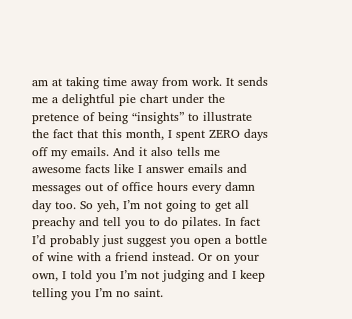am at taking time away from work. It sends me a delightful pie chart under the pretence of being “insights” to illustrate the fact that this month, I spent ZERO days off my emails. And it also tells me awesome facts like I answer emails and messages out of office hours every damn day too. So yeh, I’m not going to get all preachy and tell you to do pilates. In fact I’d probably just suggest you open a bottle of wine with a friend instead. Or on your own, I told you I’m not judging and I keep telling you I’m no saint.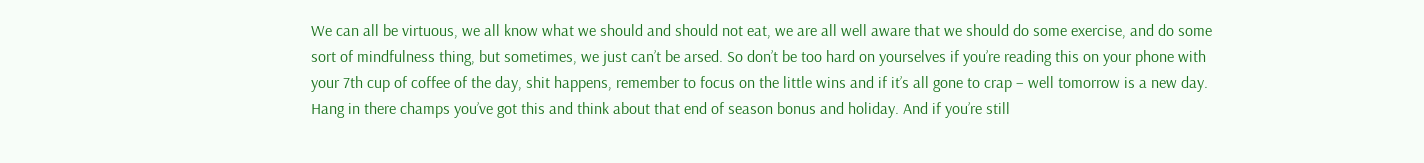We can all be virtuous, we all know what we should and should not eat, we are all well aware that we should do some exercise, and do some sort of mindfulness thing, but sometimes, we just can’t be arsed. So don’t be too hard on yourselves if you’re reading this on your phone with your 7th cup of coffee of the day, shit happens, remember to focus on the little wins and if it’s all gone to crap – well tomorrow is a new day. Hang in there champs you’ve got this and think about that end of season bonus and holiday. And if you’re still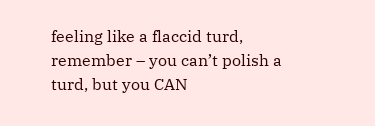feeling like a flaccid turd, remember – you can’t polish a turd, but you CAN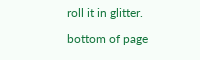roll it in glitter.

bottom of page